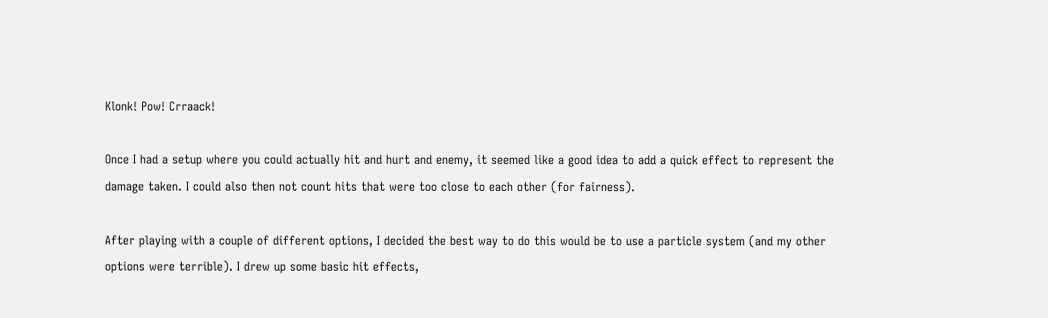Klonk! Pow! Crraack!

Once I had a setup where you could actually hit and hurt and enemy, it seemed like a good idea to add a quick effect to represent the damage taken. I could also then not count hits that were too close to each other (for fairness).

After playing with a couple of different options, I decided the best way to do this would be to use a particle system (and my other options were terrible). I drew up some basic hit effects,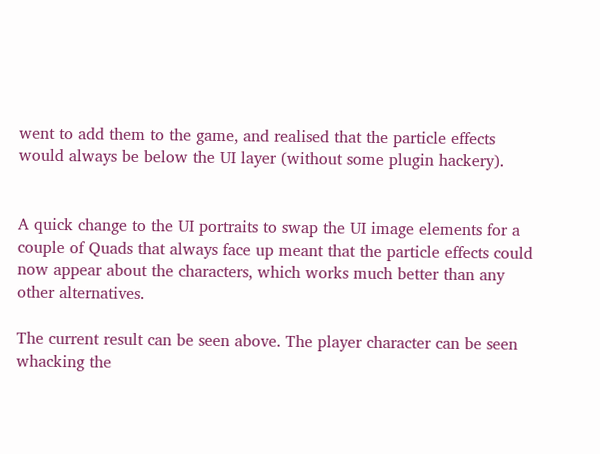went to add them to the game, and realised that the particle effects would always be below the UI layer (without some plugin hackery).


A quick change to the UI portraits to swap the UI image elements for a couple of Quads that always face up meant that the particle effects could now appear about the characters, which works much better than any other alternatives.

The current result can be seen above. The player character can be seen whacking the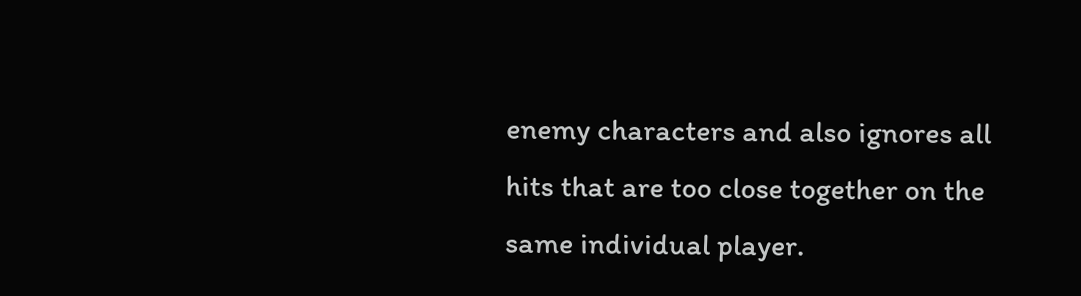enemy characters and also ignores all hits that are too close together on the same individual player.